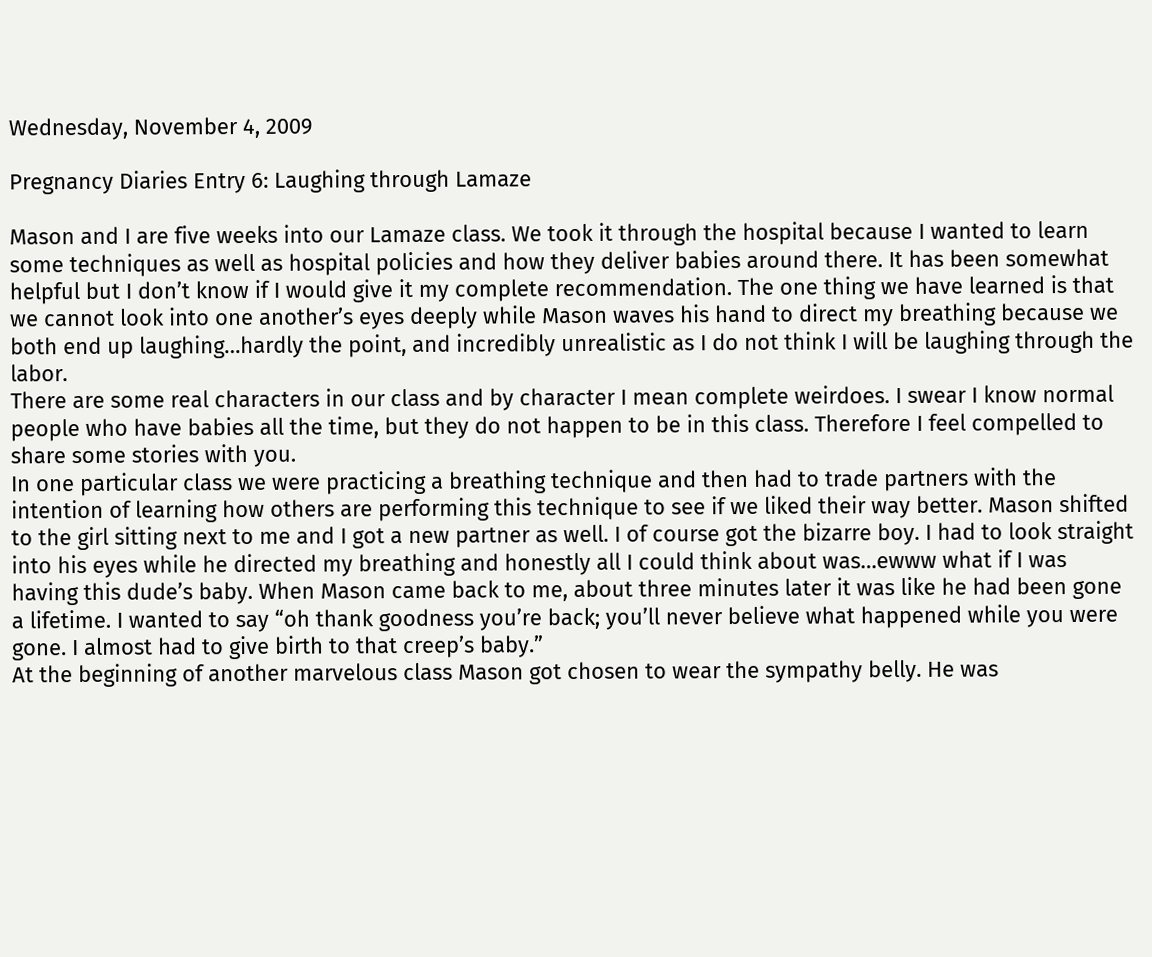Wednesday, November 4, 2009

Pregnancy Diaries Entry 6: Laughing through Lamaze

Mason and I are five weeks into our Lamaze class. We took it through the hospital because I wanted to learn some techniques as well as hospital policies and how they deliver babies around there. It has been somewhat helpful but I don’t know if I would give it my complete recommendation. The one thing we have learned is that we cannot look into one another’s eyes deeply while Mason waves his hand to direct my breathing because we both end up laughing…hardly the point, and incredibly unrealistic as I do not think I will be laughing through the labor.
There are some real characters in our class and by character I mean complete weirdoes. I swear I know normal people who have babies all the time, but they do not happen to be in this class. Therefore I feel compelled to share some stories with you.
In one particular class we were practicing a breathing technique and then had to trade partners with the intention of learning how others are performing this technique to see if we liked their way better. Mason shifted to the girl sitting next to me and I got a new partner as well. I of course got the bizarre boy. I had to look straight into his eyes while he directed my breathing and honestly all I could think about was…ewww what if I was having this dude’s baby. When Mason came back to me, about three minutes later it was like he had been gone a lifetime. I wanted to say “oh thank goodness you’re back; you’ll never believe what happened while you were gone. I almost had to give birth to that creep’s baby.”
At the beginning of another marvelous class Mason got chosen to wear the sympathy belly. He was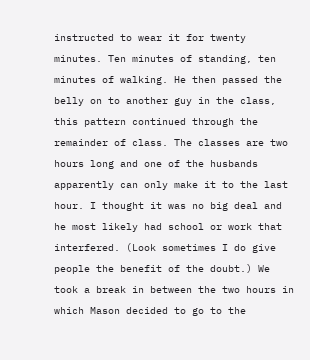instructed to wear it for twenty minutes. Ten minutes of standing, ten minutes of walking. He then passed the belly on to another guy in the class, this pattern continued through the remainder of class. The classes are two hours long and one of the husbands apparently can only make it to the last hour. I thought it was no big deal and he most likely had school or work that interfered. (Look sometimes I do give people the benefit of the doubt.) We took a break in between the two hours in which Mason decided to go to the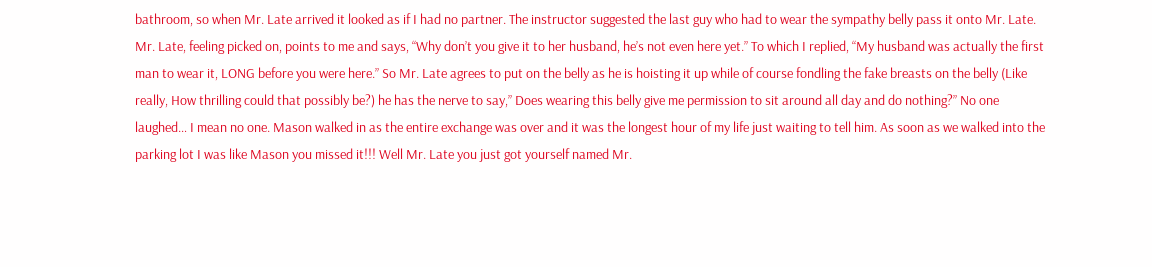bathroom, so when Mr. Late arrived it looked as if I had no partner. The instructor suggested the last guy who had to wear the sympathy belly pass it onto Mr. Late. Mr. Late, feeling picked on, points to me and says, “Why don’t you give it to her husband, he’s not even here yet.” To which I replied, “My husband was actually the first man to wear it, LONG before you were here.” So Mr. Late agrees to put on the belly as he is hoisting it up while of course fondling the fake breasts on the belly (Like really, How thrilling could that possibly be?) he has the nerve to say,” Does wearing this belly give me permission to sit around all day and do nothing?” No one laughed… I mean no one. Mason walked in as the entire exchange was over and it was the longest hour of my life just waiting to tell him. As soon as we walked into the parking lot I was like Mason you missed it!!! Well Mr. Late you just got yourself named Mr.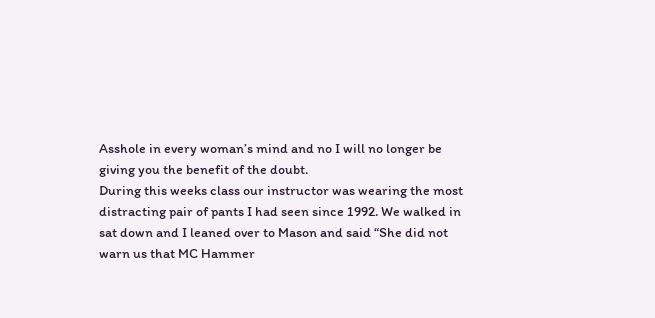Asshole in every woman’s mind and no I will no longer be giving you the benefit of the doubt.
During this weeks class our instructor was wearing the most distracting pair of pants I had seen since 1992. We walked in sat down and I leaned over to Mason and said “She did not warn us that MC Hammer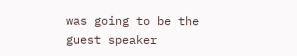was going to be the guest speaker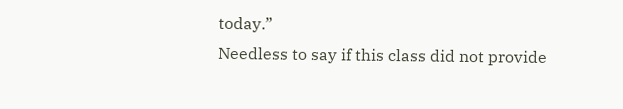today.”
Needless to say if this class did not provide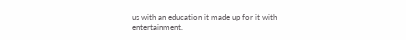us with an education it made up for it with entertainment.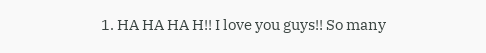1. HA HA HA H!! I love you guys!! So many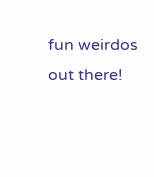fun weirdos out there!